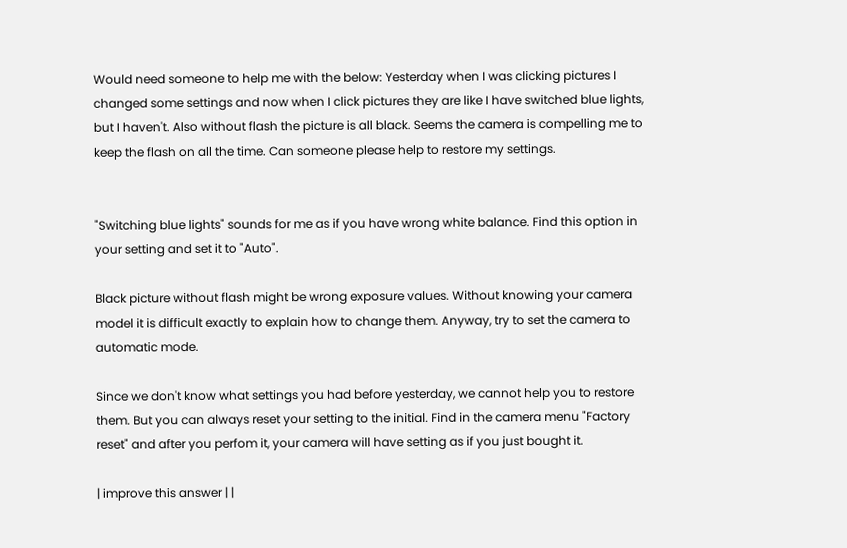Would need someone to help me with the below: Yesterday when I was clicking pictures I changed some settings and now when I click pictures they are like I have switched blue lights, but I haven't. Also without flash the picture is all black. Seems the camera is compelling me to keep the flash on all the time. Can someone please help to restore my settings.


"Switching blue lights" sounds for me as if you have wrong white balance. Find this option in your setting and set it to "Auto".

Black picture without flash might be wrong exposure values. Without knowing your camera model it is difficult exactly to explain how to change them. Anyway, try to set the camera to automatic mode.

Since we don't know what settings you had before yesterday, we cannot help you to restore them. But you can always reset your setting to the initial. Find in the camera menu "Factory reset" and after you perfom it, your camera will have setting as if you just bought it.

| improve this answer | |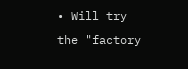• Will try the "factory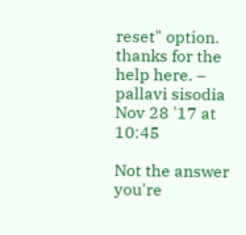reset" option. thanks for the help here. – pallavi sisodia Nov 28 '17 at 10:45

Not the answer you're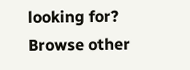looking for? Browse other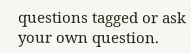questions tagged or ask your own question.